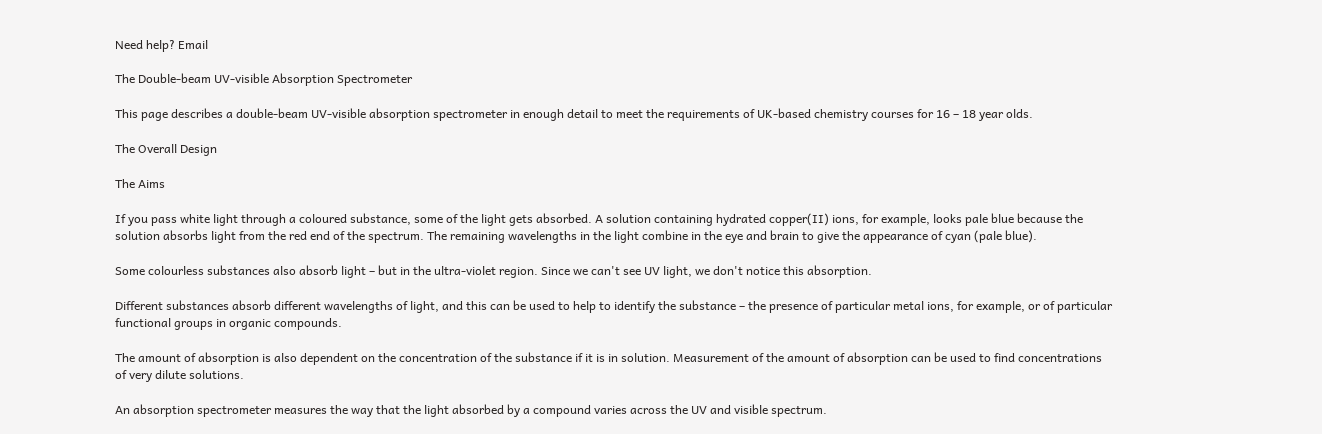Need help? Email

The Double-beam UV-visible Absorption Spectrometer

This page describes a double-beam UV-visible absorption spectrometer in enough detail to meet the requirements of UK-based chemistry courses for 16 – 18 year olds.

The Overall Design

The Aims

If you pass white light through a coloured substance, some of the light gets absorbed. A solution containing hydrated copper(II) ions, for example, looks pale blue because the solution absorbs light from the red end of the spectrum. The remaining wavelengths in the light combine in the eye and brain to give the appearance of cyan (pale blue).

Some colourless substances also absorb light – but in the ultra-violet region. Since we can't see UV light, we don't notice this absorption.

Different substances absorb different wavelengths of light, and this can be used to help to identify the substance – the presence of particular metal ions, for example, or of particular functional groups in organic compounds.

The amount of absorption is also dependent on the concentration of the substance if it is in solution. Measurement of the amount of absorption can be used to find concentrations of very dilute solutions.

An absorption spectrometer measures the way that the light absorbed by a compound varies across the UV and visible spectrum.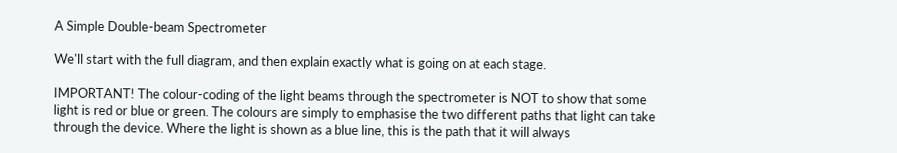A Simple Double-beam Spectrometer

We'll start with the full diagram, and then explain exactly what is going on at each stage.

IMPORTANT! The colour-coding of the light beams through the spectrometer is NOT to show that some light is red or blue or green. The colours are simply to emphasise the two different paths that light can take through the device. Where the light is shown as a blue line, this is the path that it will always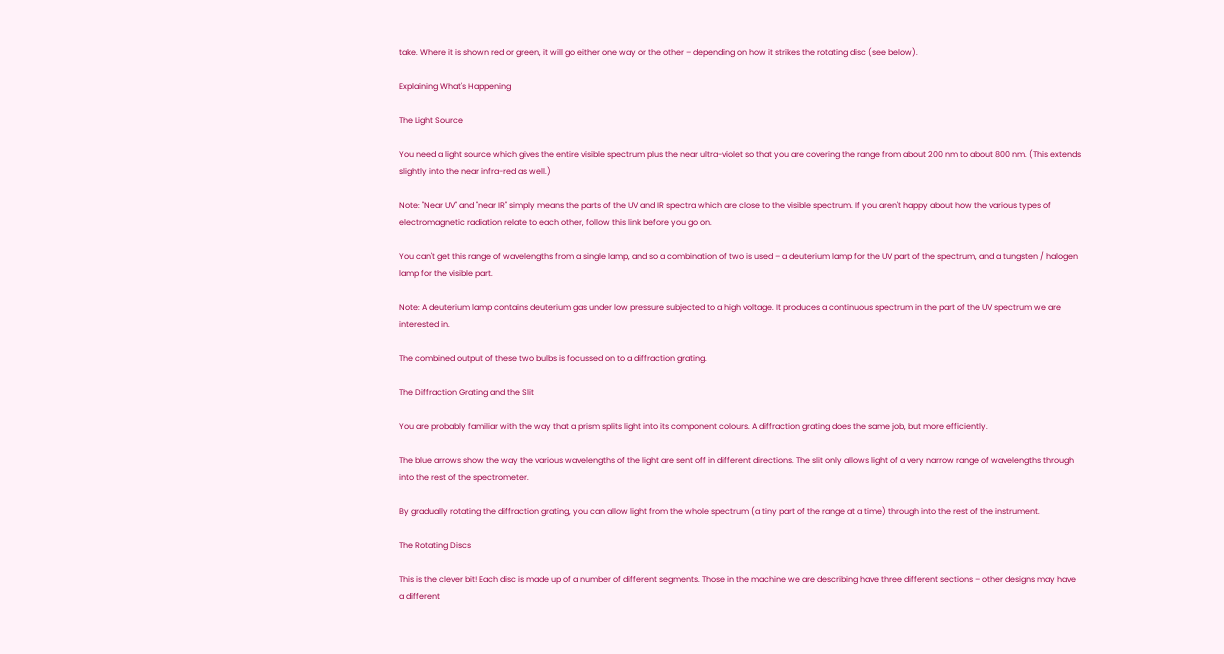take. Where it is shown red or green, it will go either one way or the other – depending on how it strikes the rotating disc (see below).

Explaining What's Happening

The Light Source

You need a light source which gives the entire visible spectrum plus the near ultra-violet so that you are covering the range from about 200 nm to about 800 nm. (This extends slightly into the near infra-red as well.)

Note: "Near UV" and "near IR" simply means the parts of the UV and IR spectra which are close to the visible spectrum. If you aren't happy about how the various types of electromagnetic radiation relate to each other, follow this link before you go on.

You can't get this range of wavelengths from a single lamp, and so a combination of two is used – a deuterium lamp for the UV part of the spectrum, and a tungsten / halogen lamp for the visible part.

Note: A deuterium lamp contains deuterium gas under low pressure subjected to a high voltage. It produces a continuous spectrum in the part of the UV spectrum we are interested in.

The combined output of these two bulbs is focussed on to a diffraction grating.

The Diffraction Grating and the Slit

You are probably familiar with the way that a prism splits light into its component colours. A diffraction grating does the same job, but more efficiently.

The blue arrows show the way the various wavelengths of the light are sent off in different directions. The slit only allows light of a very narrow range of wavelengths through into the rest of the spectrometer.

By gradually rotating the diffraction grating, you can allow light from the whole spectrum (a tiny part of the range at a time) through into the rest of the instrument.

The Rotating Discs

This is the clever bit! Each disc is made up of a number of different segments. Those in the machine we are describing have three different sections – other designs may have a different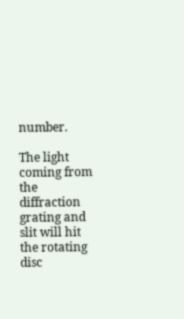number.

The light coming from the diffraction grating and slit will hit the rotating disc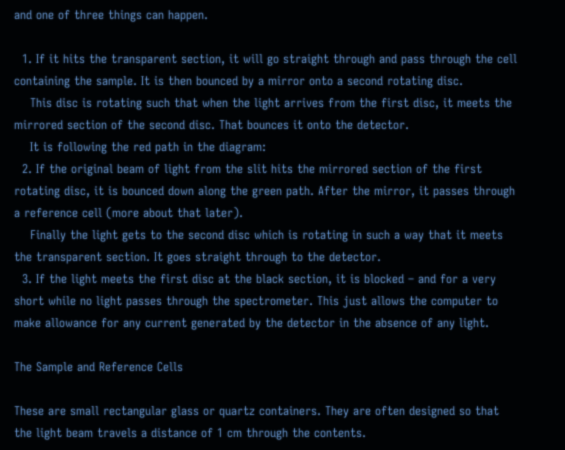and one of three things can happen.

  1. If it hits the transparent section, it will go straight through and pass through the cell containing the sample. It is then bounced by a mirror onto a second rotating disc.
    This disc is rotating such that when the light arrives from the first disc, it meets the mirrored section of the second disc. That bounces it onto the detector.
    It is following the red path in the diagram:
  2. If the original beam of light from the slit hits the mirrored section of the first rotating disc, it is bounced down along the green path. After the mirror, it passes through a reference cell (more about that later).
    Finally the light gets to the second disc which is rotating in such a way that it meets the transparent section. It goes straight through to the detector.
  3. If the light meets the first disc at the black section, it is blocked – and for a very short while no light passes through the spectrometer. This just allows the computer to make allowance for any current generated by the detector in the absence of any light.

The Sample and Reference Cells

These are small rectangular glass or quartz containers. They are often designed so that the light beam travels a distance of 1 cm through the contents.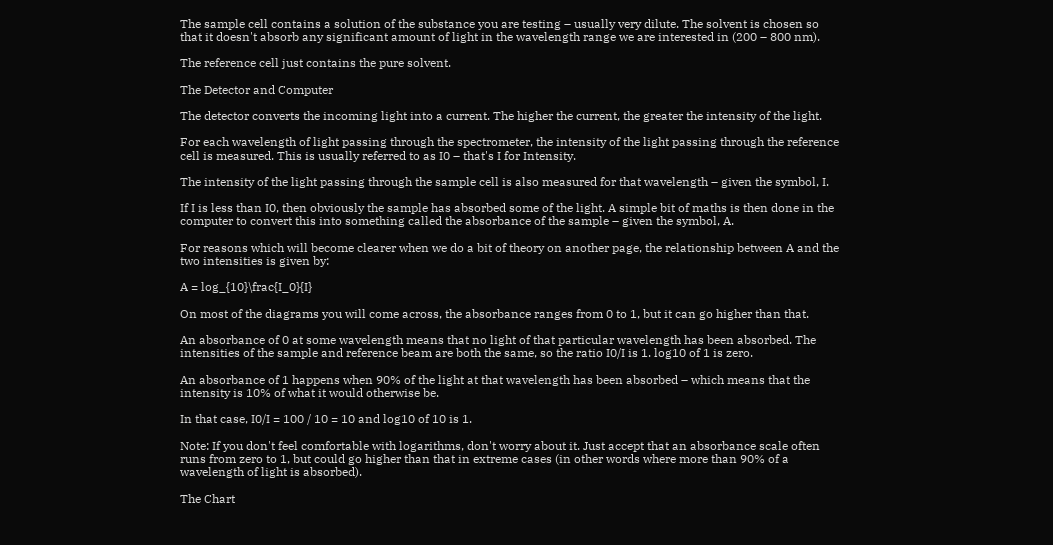The sample cell contains a solution of the substance you are testing – usually very dilute. The solvent is chosen so that it doesn't absorb any significant amount of light in the wavelength range we are interested in (200 – 800 nm).

The reference cell just contains the pure solvent.

The Detector and Computer

The detector converts the incoming light into a current. The higher the current, the greater the intensity of the light.

For each wavelength of light passing through the spectrometer, the intensity of the light passing through the reference cell is measured. This is usually referred to as I0 – that's I for Intensity.

The intensity of the light passing through the sample cell is also measured for that wavelength – given the symbol, I.

If I is less than I0, then obviously the sample has absorbed some of the light. A simple bit of maths is then done in the computer to convert this into something called the absorbance of the sample – given the symbol, A.

For reasons which will become clearer when we do a bit of theory on another page, the relationship between A and the two intensities is given by:

A = log_{10}\frac{I_0}{I}

On most of the diagrams you will come across, the absorbance ranges from 0 to 1, but it can go higher than that.

An absorbance of 0 at some wavelength means that no light of that particular wavelength has been absorbed. The intensities of the sample and reference beam are both the same, so the ratio I0/I is 1. log10 of 1 is zero.

An absorbance of 1 happens when 90% of the light at that wavelength has been absorbed – which means that the intensity is 10% of what it would otherwise be.

In that case, I0/I = 100 / 10 = 10 and log10 of 10 is 1.

Note: If you don't feel comfortable with logarithms, don't worry about it. Just accept that an absorbance scale often runs from zero to 1, but could go higher than that in extreme cases (in other words where more than 90% of a wavelength of light is absorbed).

The Chart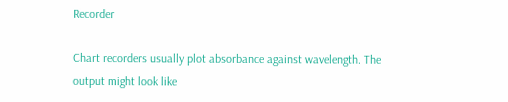Recorder

Chart recorders usually plot absorbance against wavelength. The output might look like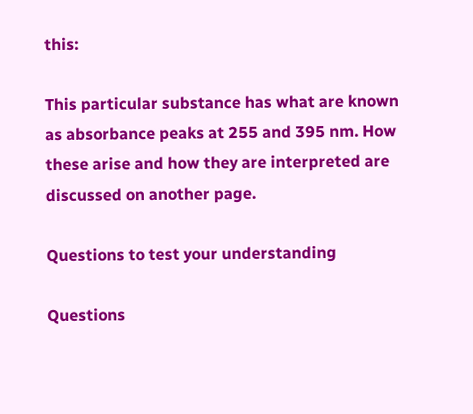this:

This particular substance has what are known as absorbance peaks at 255 and 395 nm. How these arise and how they are interpreted are discussed on another page.

Questions to test your understanding

Questions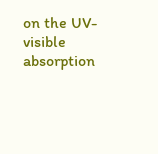on the UV-visible absorption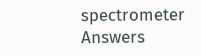spectrometer Answers